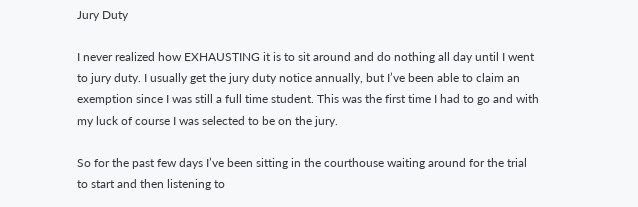Jury Duty

I never realized how EXHAUSTING it is to sit around and do nothing all day until I went to jury duty. I usually get the jury duty notice annually, but I’ve been able to claim an exemption since I was still a full time student. This was the first time I had to go and with my luck of course I was selected to be on the jury.

So for the past few days I’ve been sitting in the courthouse waiting around for the trial to start and then listening to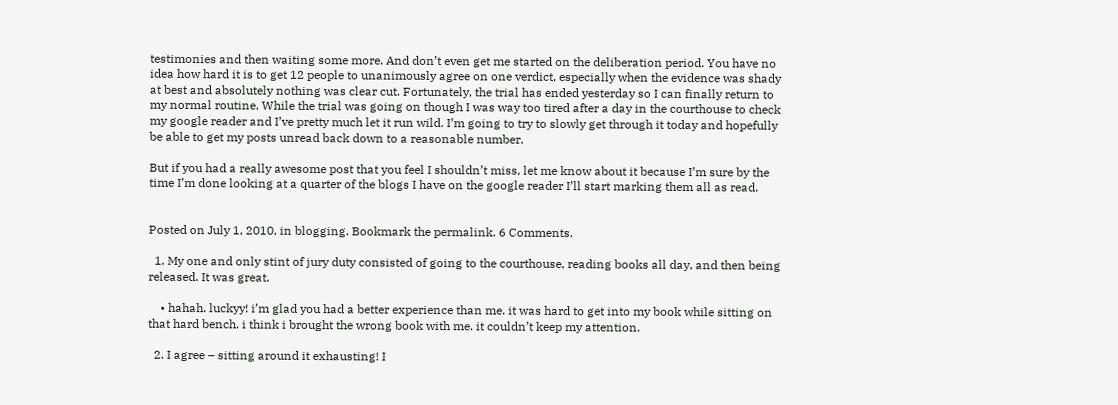testimonies and then waiting some more. And don’t even get me started on the deliberation period. You have no idea how hard it is to get 12 people to unanimously agree on one verdict, especially when the evidence was shady at best and absolutely nothing was clear cut. Fortunately, the trial has ended yesterday so I can finally return to my normal routine. While the trial was going on though I was way too tired after a day in the courthouse to check my google reader and I’ve pretty much let it run wild. I’m going to try to slowly get through it today and hopefully be able to get my posts unread back down to a reasonable number.

But if you had a really awesome post that you feel I shouldn’t miss, let me know about it because I’m sure by the time I’m done looking at a quarter of the blogs I have on the google reader I’ll start marking them all as read.


Posted on July 1, 2010, in blogging. Bookmark the permalink. 6 Comments.

  1. My one and only stint of jury duty consisted of going to the courthouse, reading books all day, and then being released. It was great.

    • hahah. luckyy! i’m glad you had a better experience than me. it was hard to get into my book while sitting on that hard bench. i think i brought the wrong book with me. it couldn’t keep my attention.

  2. I agree – sitting around it exhausting! I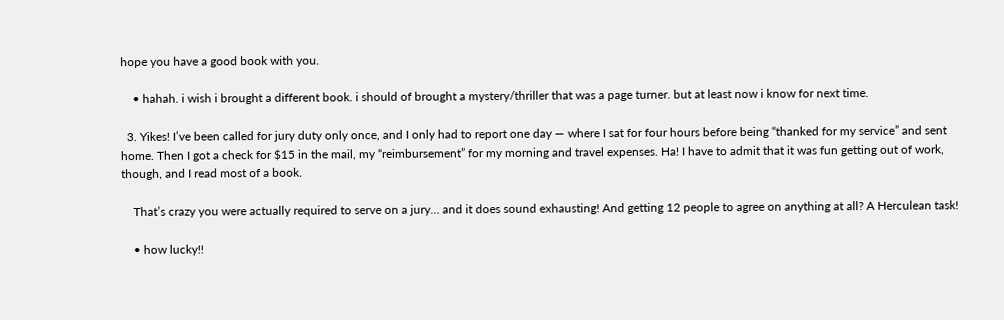hope you have a good book with you.

    • hahah. i wish i brought a different book. i should of brought a mystery/thriller that was a page turner. but at least now i know for next time.

  3. Yikes! I’ve been called for jury duty only once, and I only had to report one day — where I sat for four hours before being “thanked for my service” and sent home. Then I got a check for $15 in the mail, my “reimbursement” for my morning and travel expenses. Ha! I have to admit that it was fun getting out of work, though, and I read most of a book.

    That’s crazy you were actually required to serve on a jury… and it does sound exhausting! And getting 12 people to agree on anything at all? A Herculean task!

    • how lucky!!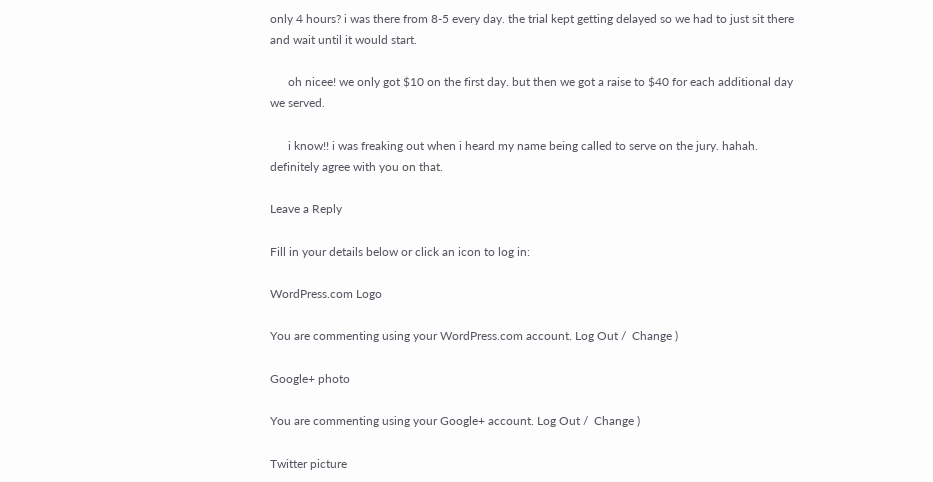only 4 hours? i was there from 8-5 every day. the trial kept getting delayed so we had to just sit there and wait until it would start.

      oh nicee! we only got $10 on the first day. but then we got a raise to $40 for each additional day we served.

      i know!! i was freaking out when i heard my name being called to serve on the jury. hahah. definitely agree with you on that.

Leave a Reply

Fill in your details below or click an icon to log in:

WordPress.com Logo

You are commenting using your WordPress.com account. Log Out /  Change )

Google+ photo

You are commenting using your Google+ account. Log Out /  Change )

Twitter picture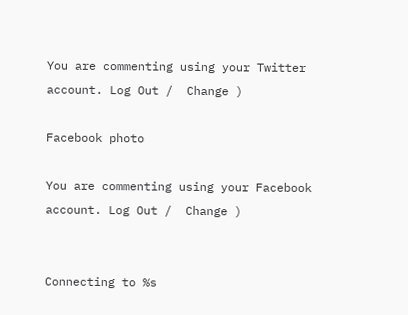You are commenting using your Twitter account. Log Out /  Change )

Facebook photo

You are commenting using your Facebook account. Log Out /  Change )


Connecting to %s